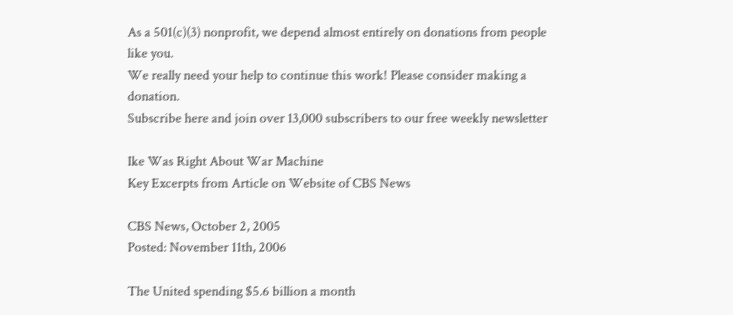As a 501(c)(3) nonprofit, we depend almost entirely on donations from people like you.
We really need your help to continue this work! Please consider making a donation.
Subscribe here and join over 13,000 subscribers to our free weekly newsletter

Ike Was Right About War Machine
Key Excerpts from Article on Website of CBS News

CBS News, October 2, 2005
Posted: November 11th, 2006

The United spending $5.6 billion a month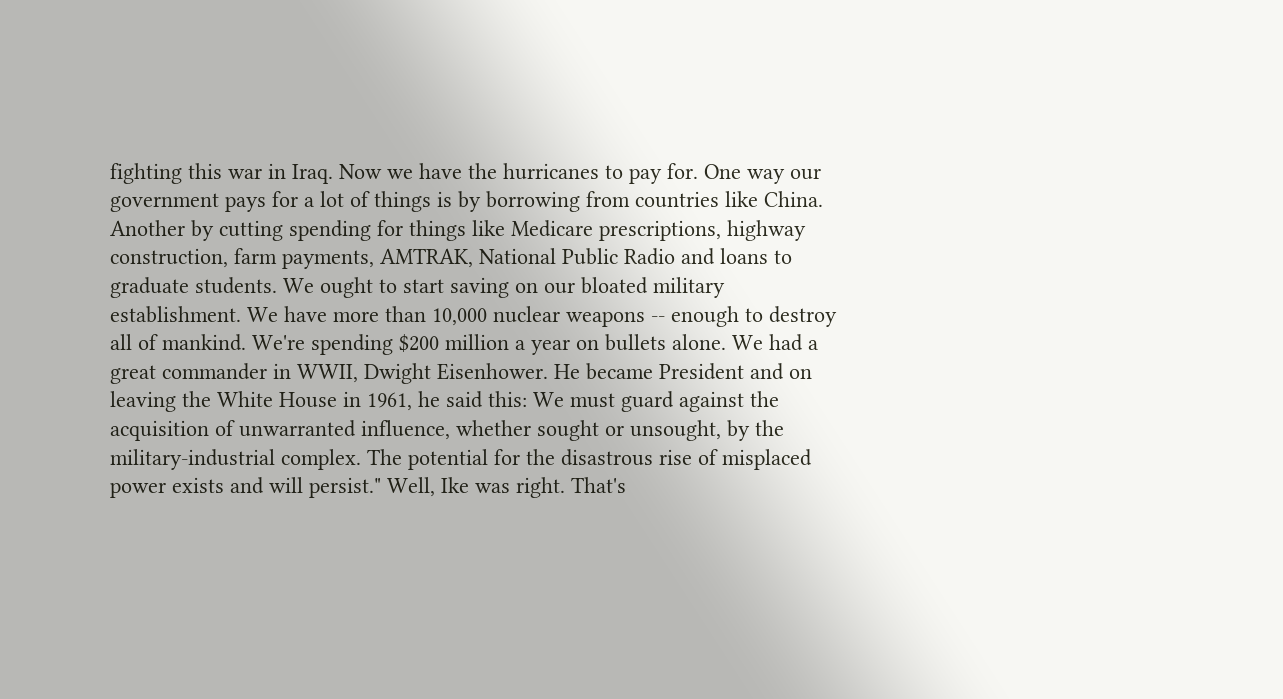fighting this war in Iraq. Now we have the hurricanes to pay for. One way our government pays for a lot of things is by borrowing from countries like China. Another by cutting spending for things like Medicare prescriptions, highway construction, farm payments, AMTRAK, National Public Radio and loans to graduate students. We ought to start saving on our bloated military establishment. We have more than 10,000 nuclear weapons -- enough to destroy all of mankind. We're spending $200 million a year on bullets alone. We had a great commander in WWII, Dwight Eisenhower. He became President and on leaving the White House in 1961, he said this: We must guard against the acquisition of unwarranted influence, whether sought or unsought, by the military-industrial complex. The potential for the disastrous rise of misplaced power exists and will persist." Well, Ike was right. That's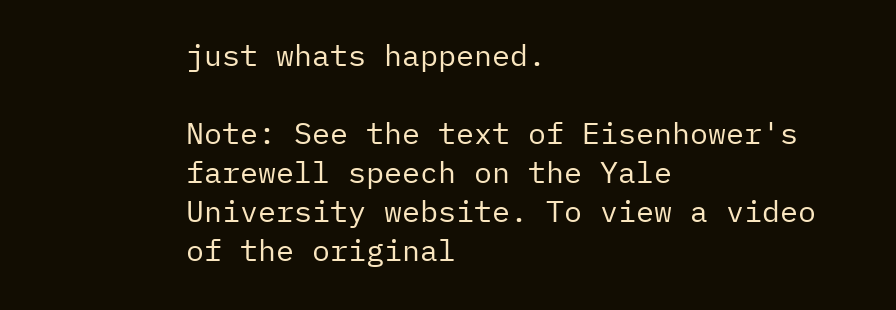just whats happened.

Note: See the text of Eisenhower's farewell speech on the Yale University website. To view a video of the original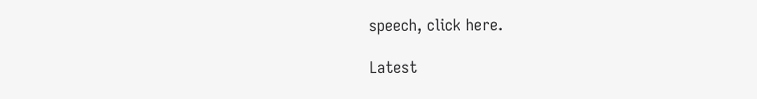speech, click here.

Latest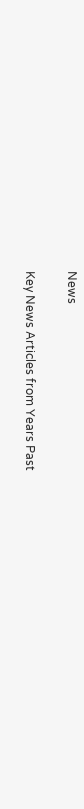News

Key News Articles from Years Past